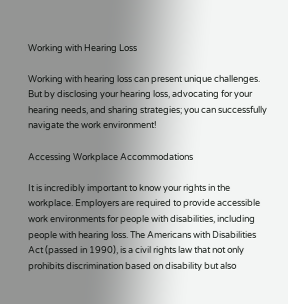Working with Hearing Loss

Working with hearing loss can present unique challenges. But by disclosing your hearing loss, advocating for your hearing needs, and sharing strategies; you can successfully navigate the work environment!

Accessing Workplace Accommodations

It is incredibly important to know your rights in the workplace. Employers are required to provide accessible work environments for people with disabilities, including people with hearing loss. The Americans with Disabilities Act (passed in 1990), is a civil rights law that not only prohibits discrimination based on disability but also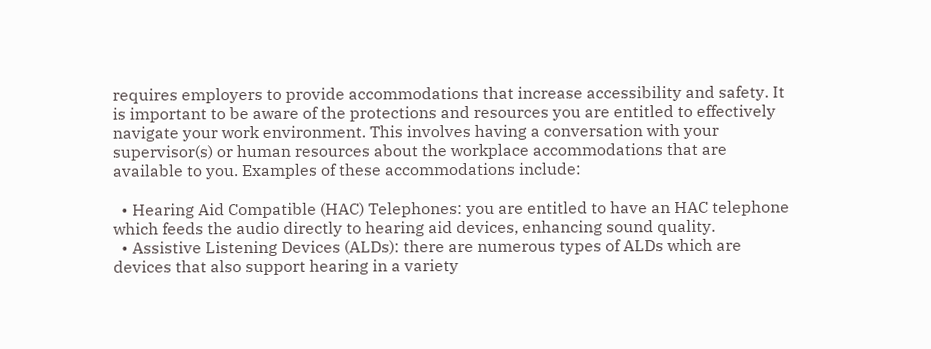requires employers to provide accommodations that increase accessibility and safety. It is important to be aware of the protections and resources you are entitled to effectively navigate your work environment. This involves having a conversation with your supervisor(s) or human resources about the workplace accommodations that are available to you. Examples of these accommodations include:

  • Hearing Aid Compatible (HAC) Telephones: you are entitled to have an HAC telephone which feeds the audio directly to hearing aid devices, enhancing sound quality.
  • Assistive Listening Devices (ALDs): there are numerous types of ALDs which are devices that also support hearing in a variety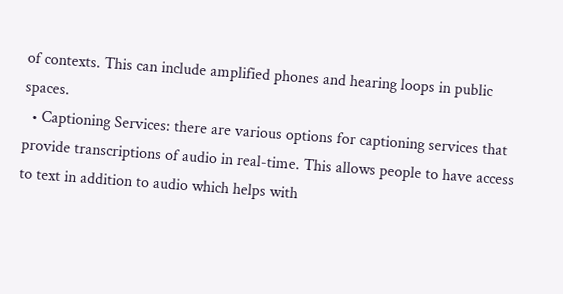of contexts. This can include amplified phones and hearing loops in public spaces.
  • Captioning Services: there are various options for captioning services that provide transcriptions of audio in real-time. This allows people to have access to text in addition to audio which helps with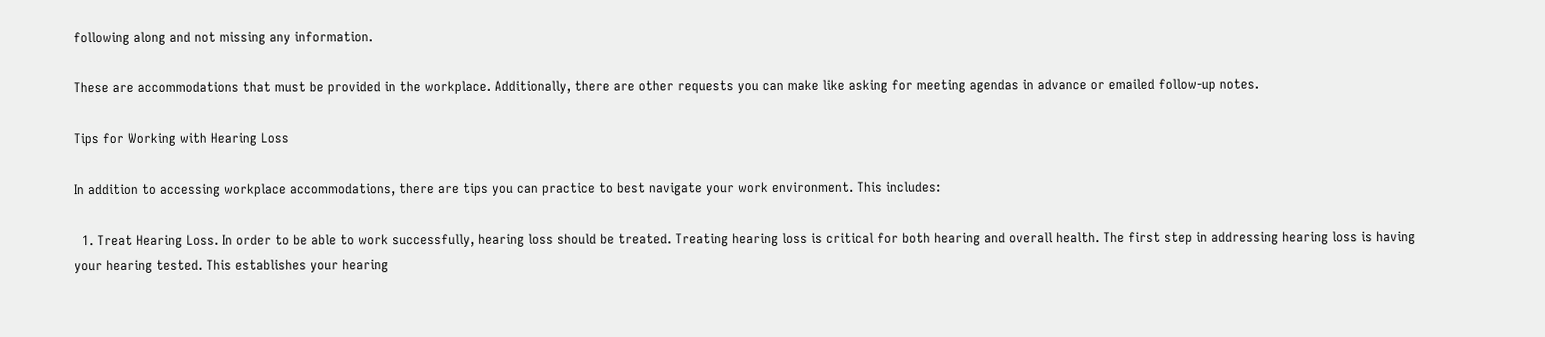following along and not missing any information.

These are accommodations that must be provided in the workplace. Additionally, there are other requests you can make like asking for meeting agendas in advance or emailed follow-up notes.

Tips for Working with Hearing Loss

In addition to accessing workplace accommodations, there are tips you can practice to best navigate your work environment. This includes:

  1. Treat Hearing Loss. In order to be able to work successfully, hearing loss should be treated. Treating hearing loss is critical for both hearing and overall health. The first step in addressing hearing loss is having your hearing tested. This establishes your hearing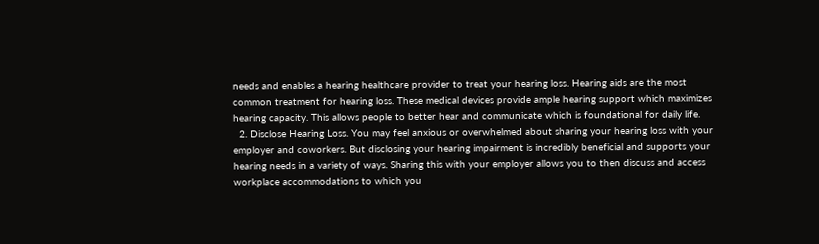needs and enables a hearing healthcare provider to treat your hearing loss. Hearing aids are the most common treatment for hearing loss. These medical devices provide ample hearing support which maximizes hearing capacity. This allows people to better hear and communicate which is foundational for daily life.
  2. Disclose Hearing Loss. You may feel anxious or overwhelmed about sharing your hearing loss with your employer and coworkers. But disclosing your hearing impairment is incredibly beneficial and supports your hearing needs in a variety of ways. Sharing this with your employer allows you to then discuss and access workplace accommodations to which you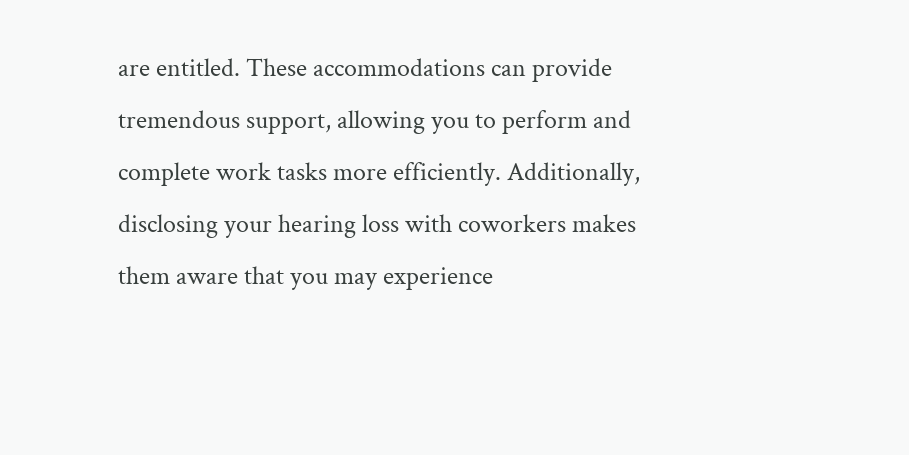are entitled. These accommodations can provide tremendous support, allowing you to perform and complete work tasks more efficiently. Additionally, disclosing your hearing loss with coworkers makes them aware that you may experience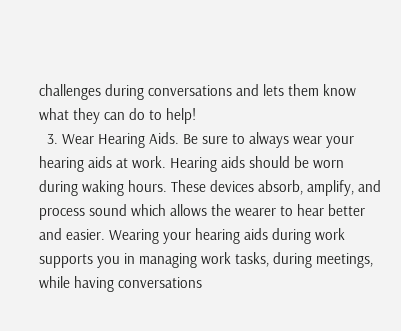challenges during conversations and lets them know what they can do to help!
  3. Wear Hearing Aids. Be sure to always wear your hearing aids at work. Hearing aids should be worn during waking hours. These devices absorb, amplify, and process sound which allows the wearer to hear better and easier. Wearing your hearing aids during work supports you in managing work tasks, during meetings, while having conversations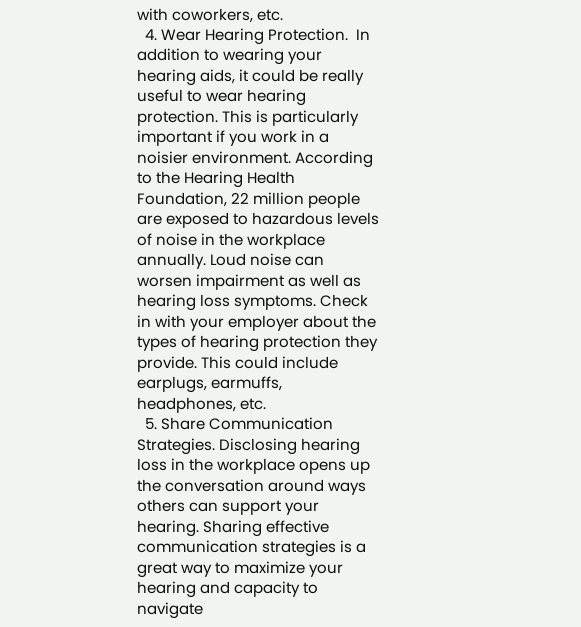with coworkers, etc.
  4. Wear Hearing Protection.  In addition to wearing your hearing aids, it could be really useful to wear hearing protection. This is particularly important if you work in a noisier environment. According to the Hearing Health Foundation, 22 million people are exposed to hazardous levels of noise in the workplace annually. Loud noise can worsen impairment as well as hearing loss symptoms. Check in with your employer about the types of hearing protection they provide. This could include earplugs, earmuffs, headphones, etc.
  5. Share Communication Strategies. Disclosing hearing loss in the workplace opens up the conversation around ways others can support your hearing. Sharing effective communication strategies is a great way to maximize your hearing and capacity to navigate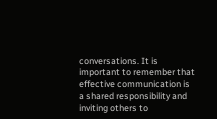conversations. It is important to remember that effective communication is a shared responsibility and inviting others to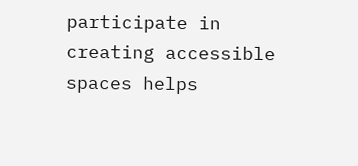participate in creating accessible spaces helps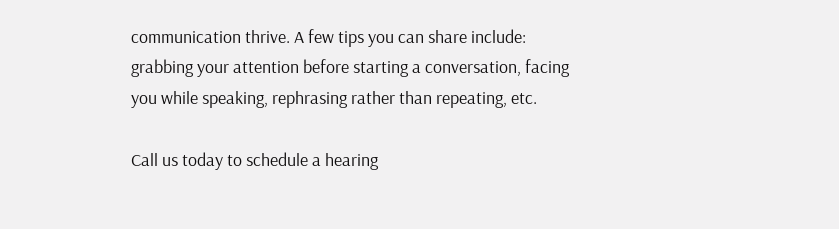communication thrive. A few tips you can share include: grabbing your attention before starting a conversation, facing you while speaking, rephrasing rather than repeating, etc.

Call us today to schedule a hearing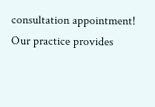consultation appointment! Our practice provides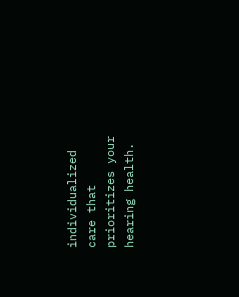individualized care that prioritizes your hearing health.